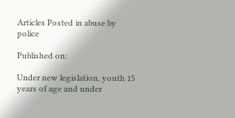Articles Posted in abuse by police

Published on:

Under new legislation, youth 15 years of age and under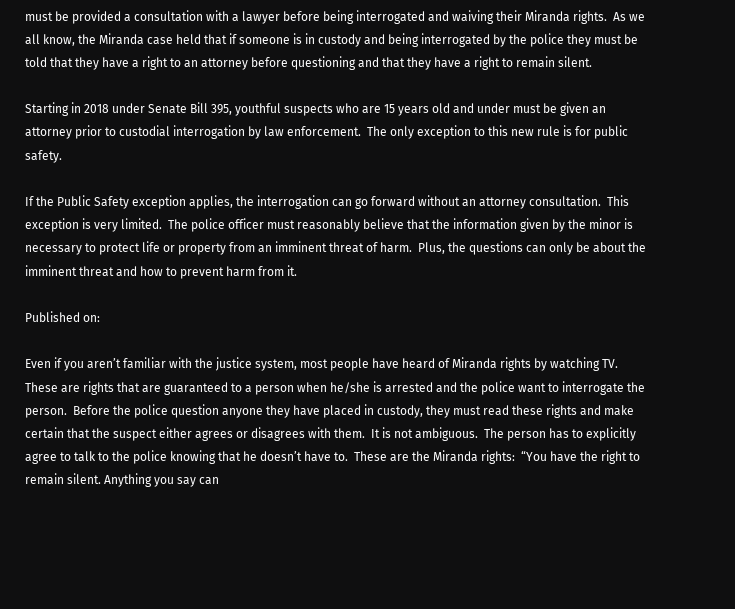must be provided a consultation with a lawyer before being interrogated and waiving their Miranda rights.  As we all know, the Miranda case held that if someone is in custody and being interrogated by the police they must be told that they have a right to an attorney before questioning and that they have a right to remain silent.

Starting in 2018 under Senate Bill 395, youthful suspects who are 15 years old and under must be given an attorney prior to custodial interrogation by law enforcement.  The only exception to this new rule is for public safety.

If the Public Safety exception applies, the interrogation can go forward without an attorney consultation.  This exception is very limited.  The police officer must reasonably believe that the information given by the minor is necessary to protect life or property from an imminent threat of harm.  Plus, the questions can only be about the imminent threat and how to prevent harm from it.

Published on:

Even if you aren’t familiar with the justice system, most people have heard of Miranda rights by watching TV.  These are rights that are guaranteed to a person when he/she is arrested and the police want to interrogate the person.  Before the police question anyone they have placed in custody, they must read these rights and make certain that the suspect either agrees or disagrees with them.  It is not ambiguous.  The person has to explicitly agree to talk to the police knowing that he doesn’t have to.  These are the Miranda rights:  “You have the right to remain silent. Anything you say can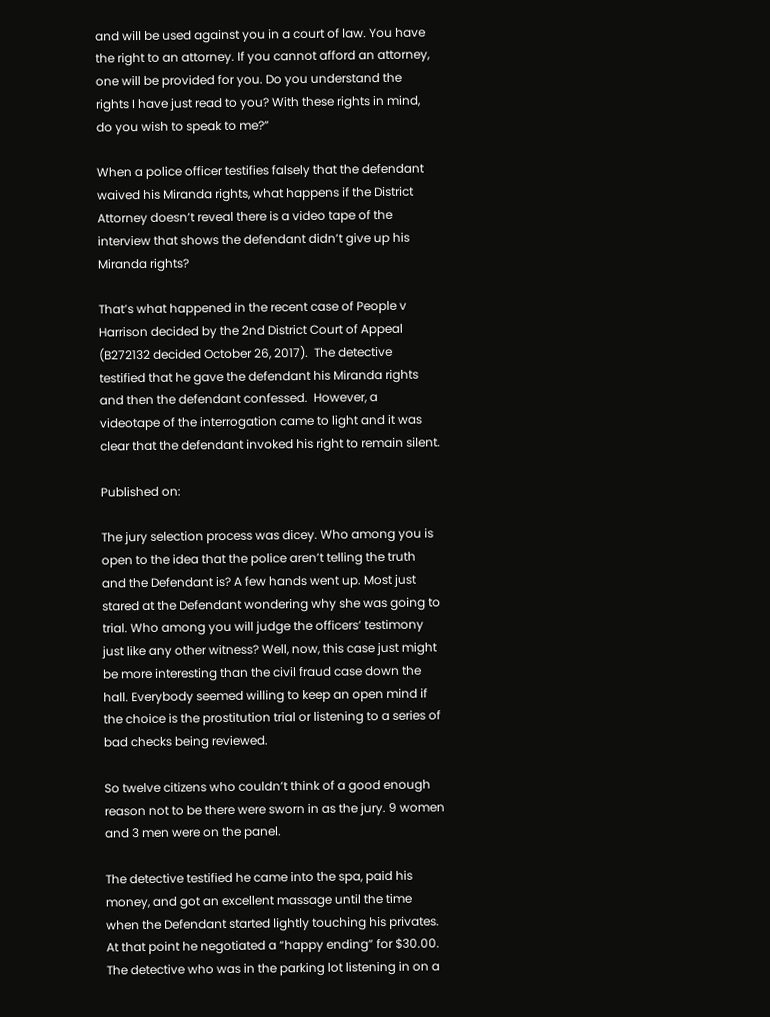and will be used against you in a court of law. You have the right to an attorney. If you cannot afford an attorney, one will be provided for you. Do you understand the rights I have just read to you? With these rights in mind, do you wish to speak to me?”

When a police officer testifies falsely that the defendant waived his Miranda rights, what happens if the District Attorney doesn’t reveal there is a video tape of the interview that shows the defendant didn’t give up his Miranda rights?

That’s what happened in the recent case of People v Harrison decided by the 2nd District Court of Appeal (B272132 decided October 26, 2017).  The detective testified that he gave the defendant his Miranda rights and then the defendant confessed.  However, a videotape of the interrogation came to light and it was clear that the defendant invoked his right to remain silent.

Published on:

The jury selection process was dicey. Who among you is open to the idea that the police aren’t telling the truth and the Defendant is? A few hands went up. Most just stared at the Defendant wondering why she was going to trial. Who among you will judge the officers’ testimony just like any other witness? Well, now, this case just might be more interesting than the civil fraud case down the hall. Everybody seemed willing to keep an open mind if the choice is the prostitution trial or listening to a series of bad checks being reviewed.

So twelve citizens who couldn’t think of a good enough reason not to be there were sworn in as the jury. 9 women and 3 men were on the panel.

The detective testified he came into the spa, paid his money, and got an excellent massage until the time when the Defendant started lightly touching his privates. At that point he negotiated a “happy ending” for $30.00. The detective who was in the parking lot listening in on a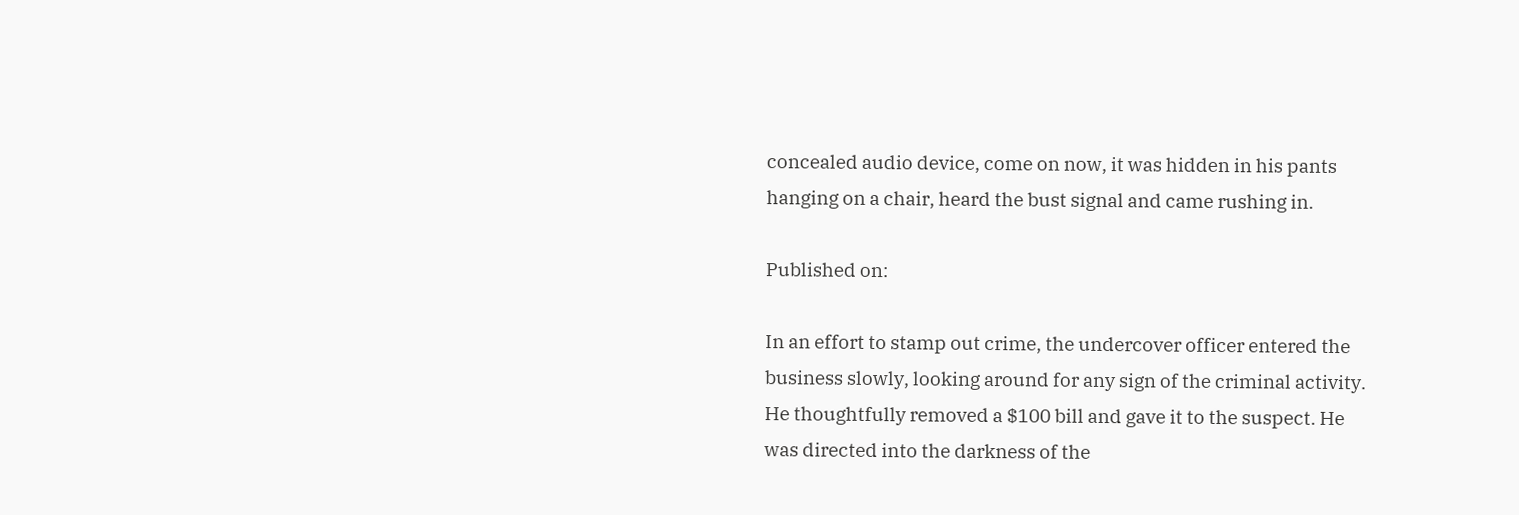concealed audio device, come on now, it was hidden in his pants hanging on a chair, heard the bust signal and came rushing in.

Published on:

In an effort to stamp out crime, the undercover officer entered the business slowly, looking around for any sign of the criminal activity. He thoughtfully removed a $100 bill and gave it to the suspect. He was directed into the darkness of the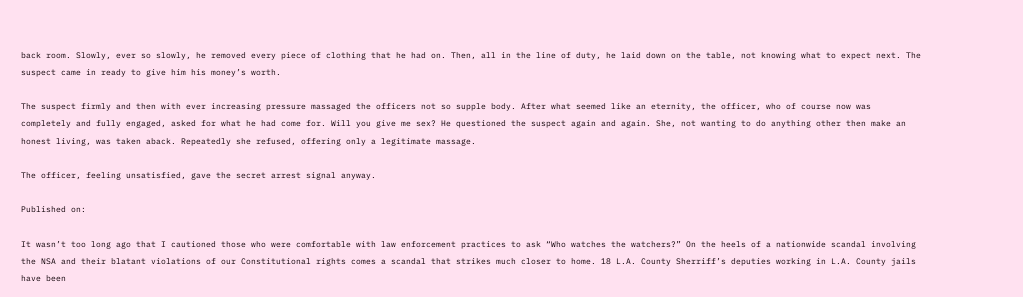back room. Slowly, ever so slowly, he removed every piece of clothing that he had on. Then, all in the line of duty, he laid down on the table, not knowing what to expect next. The suspect came in ready to give him his money’s worth.

The suspect firmly and then with ever increasing pressure massaged the officers not so supple body. After what seemed like an eternity, the officer, who of course now was completely and fully engaged, asked for what he had come for. Will you give me sex? He questioned the suspect again and again. She, not wanting to do anything other then make an honest living, was taken aback. Repeatedly she refused, offering only a legitimate massage.

The officer, feeling unsatisfied, gave the secret arrest signal anyway.

Published on:

It wasn’t too long ago that I cautioned those who were comfortable with law enforcement practices to ask “Who watches the watchers?” On the heels of a nationwide scandal involving the NSA and their blatant violations of our Constitutional rights comes a scandal that strikes much closer to home. 18 L.A. County Sherriff’s deputies working in L.A. County jails have been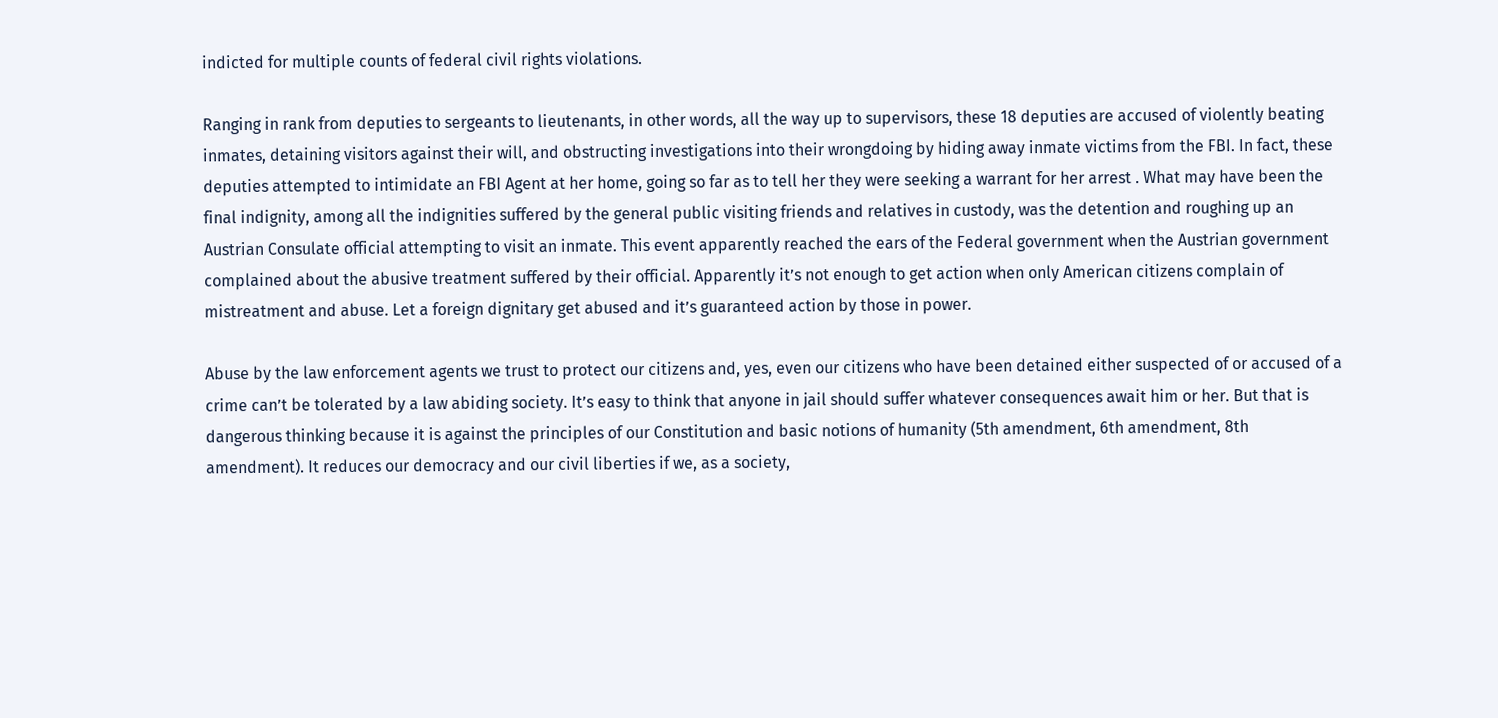indicted for multiple counts of federal civil rights violations.

Ranging in rank from deputies to sergeants to lieutenants, in other words, all the way up to supervisors, these 18 deputies are accused of violently beating inmates, detaining visitors against their will, and obstructing investigations into their wrongdoing by hiding away inmate victims from the FBI. In fact, these deputies attempted to intimidate an FBI Agent at her home, going so far as to tell her they were seeking a warrant for her arrest . What may have been the final indignity, among all the indignities suffered by the general public visiting friends and relatives in custody, was the detention and roughing up an Austrian Consulate official attempting to visit an inmate. This event apparently reached the ears of the Federal government when the Austrian government complained about the abusive treatment suffered by their official. Apparently it’s not enough to get action when only American citizens complain of mistreatment and abuse. Let a foreign dignitary get abused and it’s guaranteed action by those in power.

Abuse by the law enforcement agents we trust to protect our citizens and, yes, even our citizens who have been detained either suspected of or accused of a crime can’t be tolerated by a law abiding society. It’s easy to think that anyone in jail should suffer whatever consequences await him or her. But that is dangerous thinking because it is against the principles of our Constitution and basic notions of humanity (5th amendment, 6th amendment, 8th amendment). It reduces our democracy and our civil liberties if we, as a society,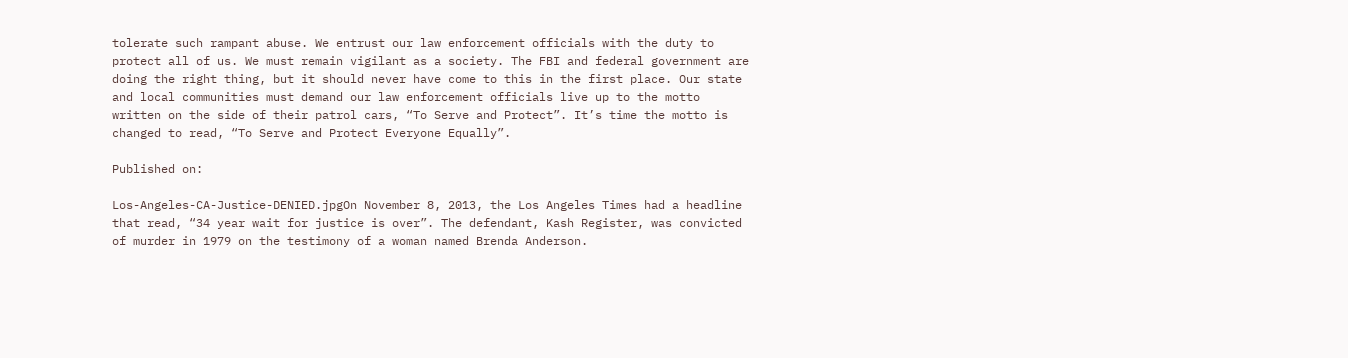tolerate such rampant abuse. We entrust our law enforcement officials with the duty to protect all of us. We must remain vigilant as a society. The FBI and federal government are doing the right thing, but it should never have come to this in the first place. Our state and local communities must demand our law enforcement officials live up to the motto written on the side of their patrol cars, “To Serve and Protect”. It’s time the motto is changed to read, “To Serve and Protect Everyone Equally”.

Published on:

Los-Angeles-CA-Justice-DENIED.jpgOn November 8, 2013, the Los Angeles Times had a headline that read, “34 year wait for justice is over”. The defendant, Kash Register, was convicted of murder in 1979 on the testimony of a woman named Brenda Anderson.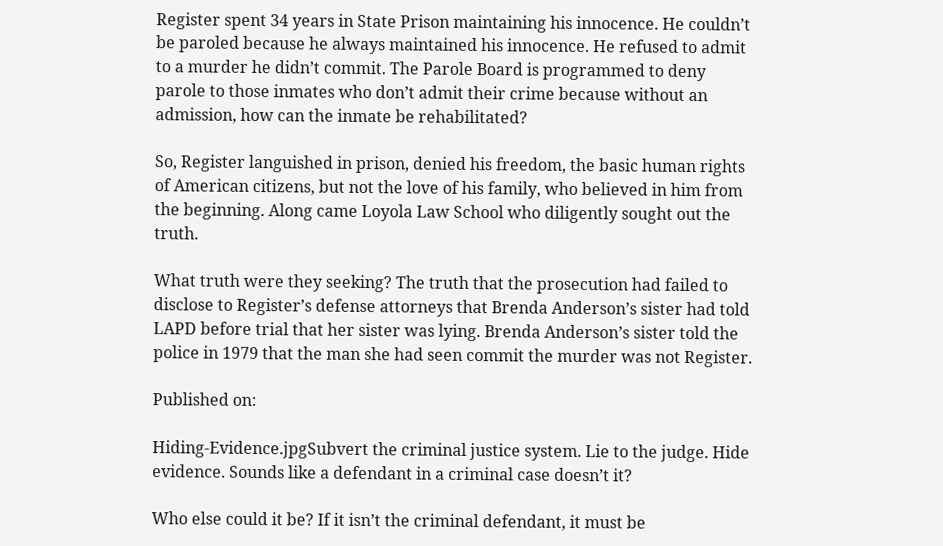Register spent 34 years in State Prison maintaining his innocence. He couldn’t be paroled because he always maintained his innocence. He refused to admit to a murder he didn’t commit. The Parole Board is programmed to deny parole to those inmates who don’t admit their crime because without an admission, how can the inmate be rehabilitated?

So, Register languished in prison, denied his freedom, the basic human rights of American citizens, but not the love of his family, who believed in him from the beginning. Along came Loyola Law School who diligently sought out the truth.

What truth were they seeking? The truth that the prosecution had failed to disclose to Register’s defense attorneys that Brenda Anderson’s sister had told LAPD before trial that her sister was lying. Brenda Anderson’s sister told the police in 1979 that the man she had seen commit the murder was not Register.

Published on:

Hiding-Evidence.jpgSubvert the criminal justice system. Lie to the judge. Hide evidence. Sounds like a defendant in a criminal case doesn’t it?

Who else could it be? If it isn’t the criminal defendant, it must be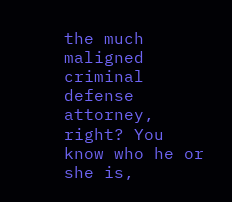the much maligned criminal defense attorney, right? You know who he or she is,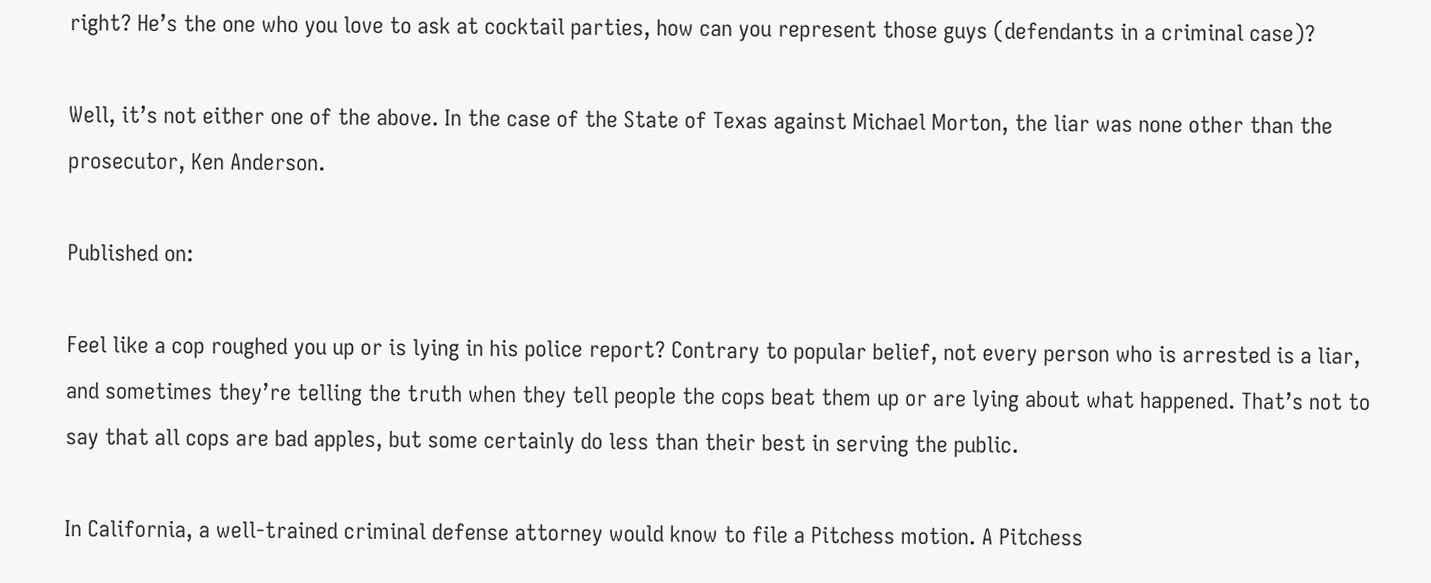right? He’s the one who you love to ask at cocktail parties, how can you represent those guys (defendants in a criminal case)?

Well, it’s not either one of the above. In the case of the State of Texas against Michael Morton, the liar was none other than the prosecutor, Ken Anderson.

Published on:

Feel like a cop roughed you up or is lying in his police report? Contrary to popular belief, not every person who is arrested is a liar, and sometimes they’re telling the truth when they tell people the cops beat them up or are lying about what happened. That’s not to say that all cops are bad apples, but some certainly do less than their best in serving the public.

In California, a well-trained criminal defense attorney would know to file a Pitchess motion. A Pitchess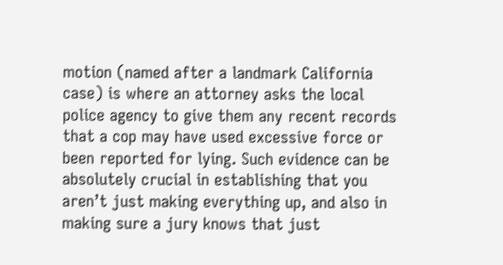motion (named after a landmark California case) is where an attorney asks the local police agency to give them any recent records that a cop may have used excessive force or been reported for lying. Such evidence can be absolutely crucial in establishing that you aren’t just making everything up, and also in making sure a jury knows that just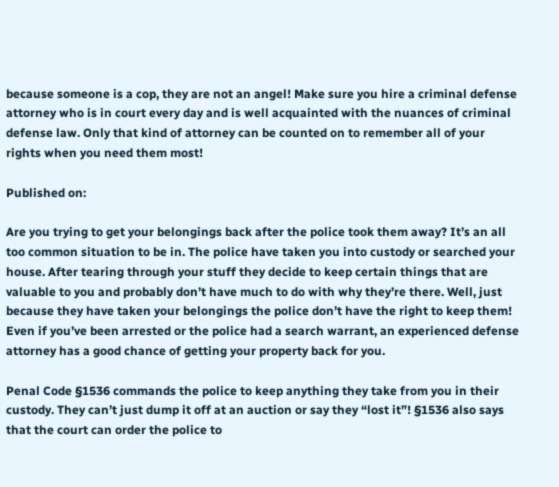because someone is a cop, they are not an angel! Make sure you hire a criminal defense attorney who is in court every day and is well acquainted with the nuances of criminal defense law. Only that kind of attorney can be counted on to remember all of your rights when you need them most!

Published on:

Are you trying to get your belongings back after the police took them away? It’s an all too common situation to be in. The police have taken you into custody or searched your house. After tearing through your stuff they decide to keep certain things that are valuable to you and probably don’t have much to do with why they’re there. Well, just because they have taken your belongings the police don’t have the right to keep them! Even if you’ve been arrested or the police had a search warrant, an experienced defense attorney has a good chance of getting your property back for you.

Penal Code §1536 commands the police to keep anything they take from you in their custody. They can’t just dump it off at an auction or say they “lost it”! §1536 also says that the court can order the police to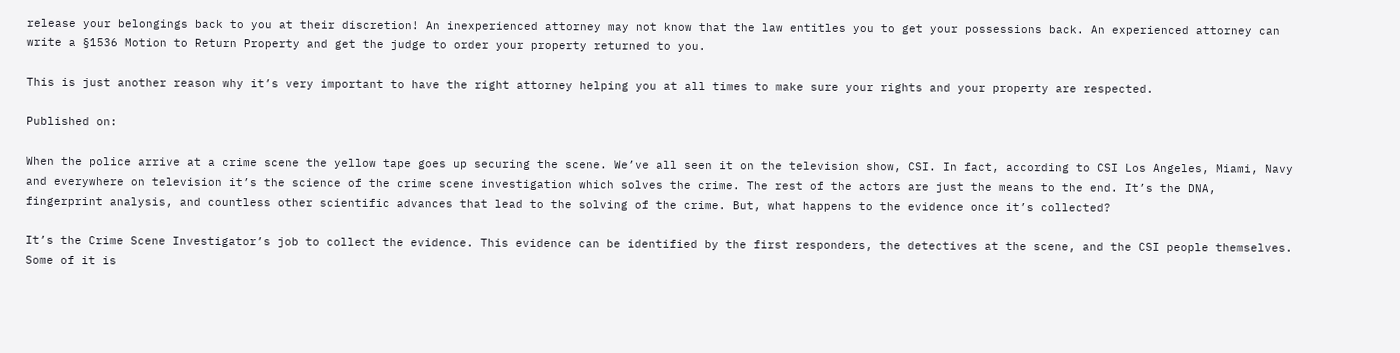release your belongings back to you at their discretion! An inexperienced attorney may not know that the law entitles you to get your possessions back. An experienced attorney can write a §1536 Motion to Return Property and get the judge to order your property returned to you.

This is just another reason why it’s very important to have the right attorney helping you at all times to make sure your rights and your property are respected.

Published on:

When the police arrive at a crime scene the yellow tape goes up securing the scene. We’ve all seen it on the television show, CSI. In fact, according to CSI Los Angeles, Miami, Navy and everywhere on television it’s the science of the crime scene investigation which solves the crime. The rest of the actors are just the means to the end. It’s the DNA, fingerprint analysis, and countless other scientific advances that lead to the solving of the crime. But, what happens to the evidence once it’s collected?

It’s the Crime Scene Investigator’s job to collect the evidence. This evidence can be identified by the first responders, the detectives at the scene, and the CSI people themselves. Some of it is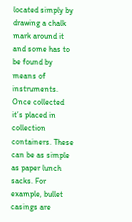located simply by drawing a chalk mark around it and some has to be found by means of instruments. Once collected it’s placed in collection containers. These can be as simple as paper lunch sacks. For example, bullet casings are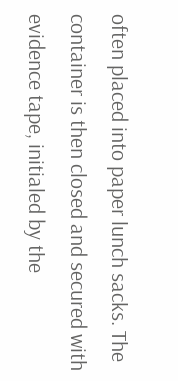often placed into paper lunch sacks. The container is then closed and secured with evidence tape, initialed by the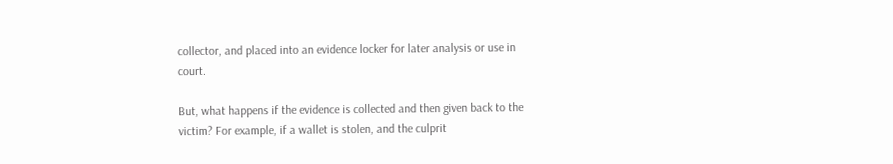collector, and placed into an evidence locker for later analysis or use in court.

But, what happens if the evidence is collected and then given back to the victim? For example, if a wallet is stolen, and the culprit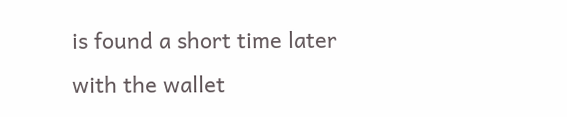is found a short time later with the wallet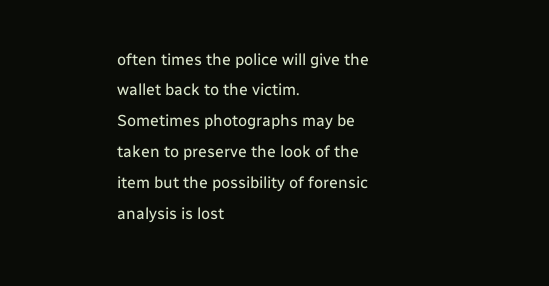often times the police will give the wallet back to the victim. Sometimes photographs may be taken to preserve the look of the item but the possibility of forensic analysis is lost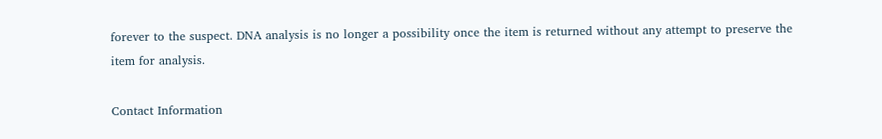forever to the suspect. DNA analysis is no longer a possibility once the item is returned without any attempt to preserve the item for analysis.

Contact Information